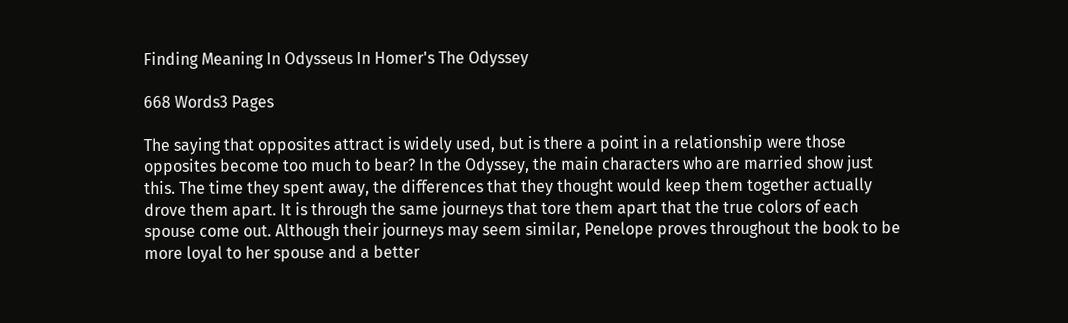Finding Meaning In Odysseus In Homer's The Odyssey

668 Words3 Pages

The saying that opposites attract is widely used, but is there a point in a relationship were those opposites become too much to bear? In the Odyssey, the main characters who are married show just this. The time they spent away, the differences that they thought would keep them together actually drove them apart. It is through the same journeys that tore them apart that the true colors of each spouse come out. Although their journeys may seem similar, Penelope proves throughout the book to be more loyal to her spouse and a better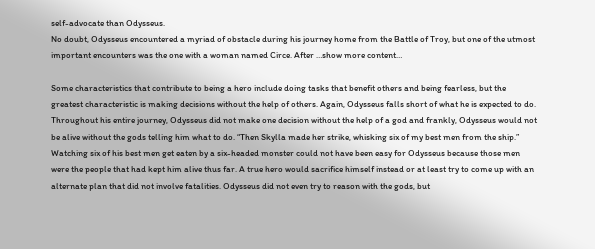self-advocate than Odysseus.
No doubt, Odysseus encountered a myriad of obstacle during his journey home from the Battle of Troy, but one of the utmost important encounters was the one with a woman named Circe. After …show more content…

Some characteristics that contribute to being a hero include doing tasks that benefit others and being fearless, but the greatest characteristic is making decisions without the help of others. Again, Odysseus falls short of what he is expected to do. Throughout his entire journey, Odysseus did not make one decision without the help of a god and frankly, Odysseus would not be alive without the gods telling him what to do. “Then Skylla made her strike, whisking six of my best men from the ship.” Watching six of his best men get eaten by a six-headed monster could not have been easy for Odysseus because those men were the people that had kept him alive thus far. A true hero would sacrifice himself instead or at least try to come up with an alternate plan that did not involve fatalities. Odysseus did not even try to reason with the gods, but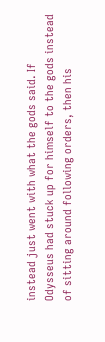instead just went with what the gods said. If Odysseus had stuck up for himself to the gods instead of sitting around following orders, then his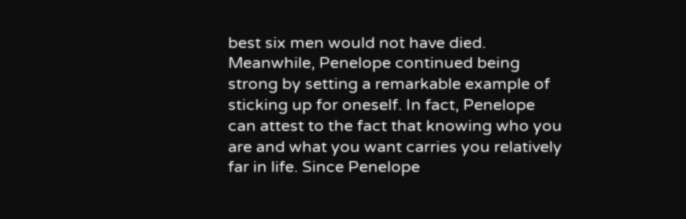best six men would not have died. Meanwhile, Penelope continued being strong by setting a remarkable example of sticking up for oneself. In fact, Penelope can attest to the fact that knowing who you are and what you want carries you relatively far in life. Since Penelope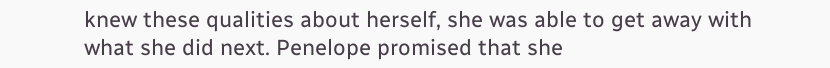knew these qualities about herself, she was able to get away with what she did next. Penelope promised that she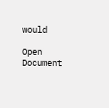would

Open Document